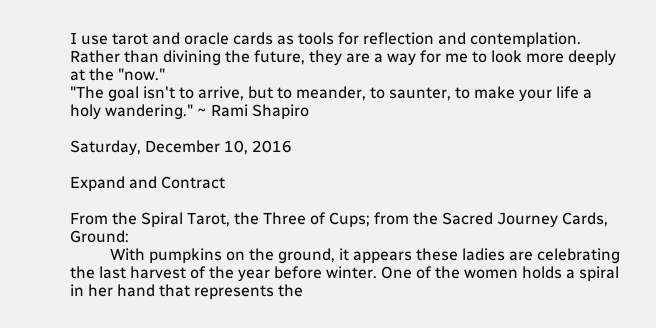I use tarot and oracle cards as tools for reflection and contemplation. Rather than divining the future, they are a way for me to look more deeply at the "now."
"The goal isn't to arrive, but to meander, to saunter, to make your life a holy wandering." ~ Rami Shapiro

Saturday, December 10, 2016

Expand and Contract

From the Spiral Tarot, the Three of Cups; from the Sacred Journey Cards, Ground:
          With pumpkins on the ground, it appears these ladies are celebrating the last harvest of the year before winter. One of the women holds a spiral in her hand that represents the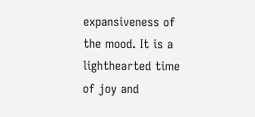expansiveness of the mood. It is a lighthearted time of joy and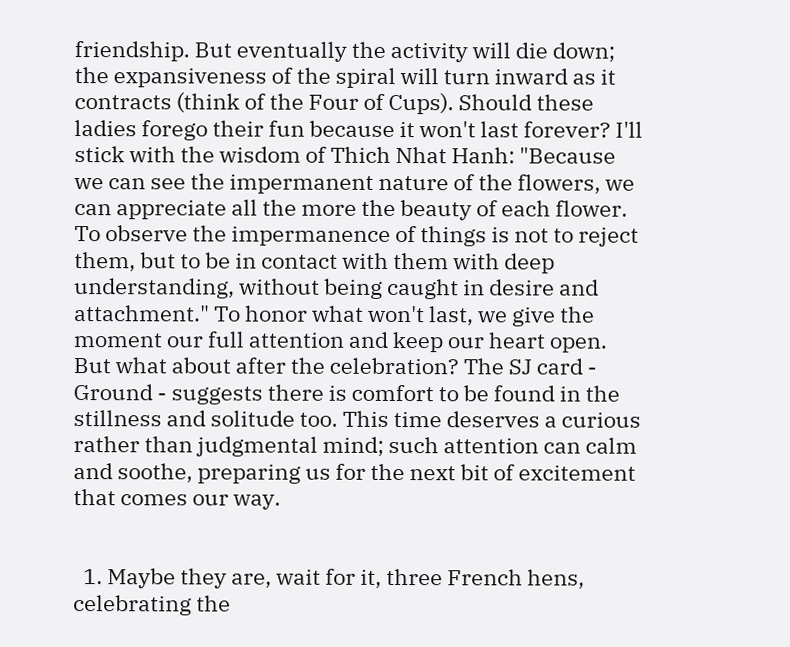friendship. But eventually the activity will die down; the expansiveness of the spiral will turn inward as it contracts (think of the Four of Cups). Should these ladies forego their fun because it won't last forever? I'll stick with the wisdom of Thich Nhat Hanh: "Because we can see the impermanent nature of the flowers, we can appreciate all the more the beauty of each flower. To observe the impermanence of things is not to reject them, but to be in contact with them with deep understanding, without being caught in desire and attachment." To honor what won't last, we give the moment our full attention and keep our heart open. But what about after the celebration? The SJ card - Ground - suggests there is comfort to be found in the stillness and solitude too. This time deserves a curious rather than judgmental mind; such attention can calm and soothe, preparing us for the next bit of excitement that comes our way.


  1. Maybe they are, wait for it, three French hens, celebrating the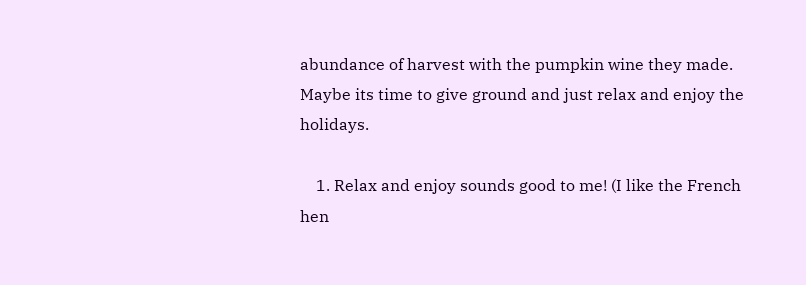abundance of harvest with the pumpkin wine they made. Maybe its time to give ground and just relax and enjoy the holidays.

    1. Relax and enjoy sounds good to me! (I like the French hen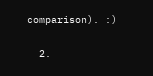comparison). :)

  2.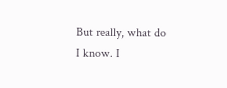But really, what do I know. I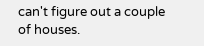can't figure out a couple of houses.